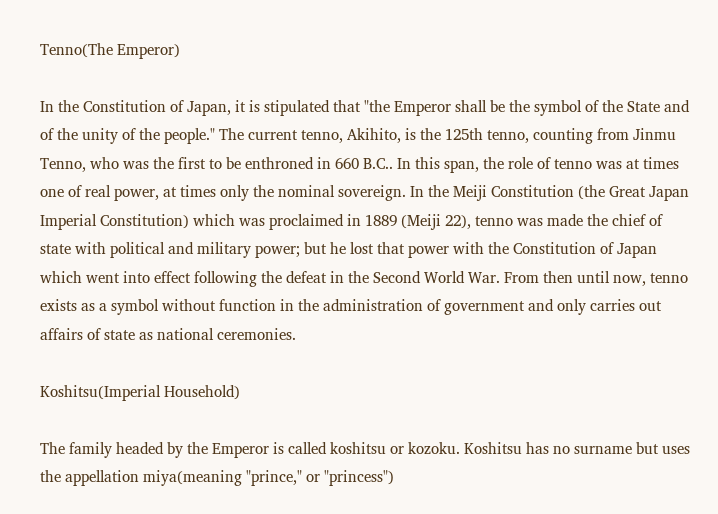Tenno(The Emperor)

In the Constitution of Japan, it is stipulated that "the Emperor shall be the symbol of the State and of the unity of the people." The current tenno, Akihito, is the 125th tenno, counting from Jinmu Tenno, who was the first to be enthroned in 660 B.C.. In this span, the role of tenno was at times one of real power, at times only the nominal sovereign. In the Meiji Constitution (the Great Japan Imperial Constitution) which was proclaimed in 1889 (Meiji 22), tenno was made the chief of state with political and military power; but he lost that power with the Constitution of Japan which went into effect following the defeat in the Second World War. From then until now, tenno exists as a symbol without function in the administration of government and only carries out affairs of state as national ceremonies.

Koshitsu(Imperial Household)

The family headed by the Emperor is called koshitsu or kozoku. Koshitsu has no surname but uses the appellation miya(meaning "prince," or "princess")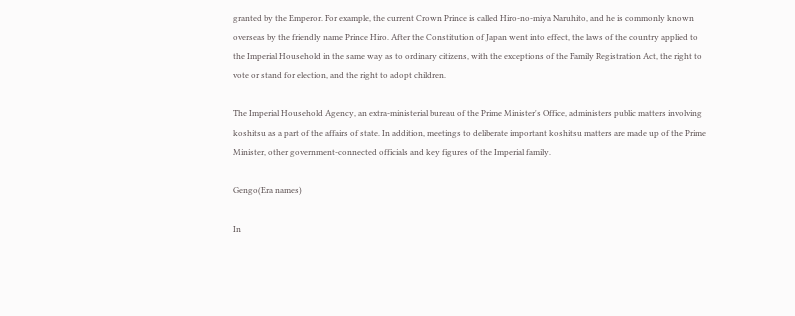granted by the Emperor. For example, the current Crown Prince is called Hiro-no-miya Naruhito, and he is commonly known overseas by the friendly name Prince Hiro. After the Constitution of Japan went into effect, the laws of the country applied to the Imperial Household in the same way as to ordinary citizens, with the exceptions of the Family Registration Act, the right to vote or stand for election, and the right to adopt children.

The Imperial Household Agency, an extra-ministerial bureau of the Prime Minister's Office, administers public matters involving koshitsu as a part of the affairs of state. In addition, meetings to deliberate important koshitsu matters are made up of the Prime Minister, other government-connected officials and key figures of the Imperial family.

Gengo(Era names)

In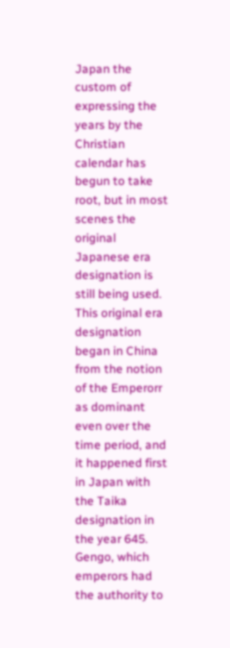Japan the custom of expressing the years by the Christian calendar has begun to take root, but in most scenes the original Japanese era designation is still being used. This original era designation began in China from the notion of the Emperorr as dominant even over the time period, and it happened first in Japan with the Taika designation in the year 645. Gengo, which emperors had the authority to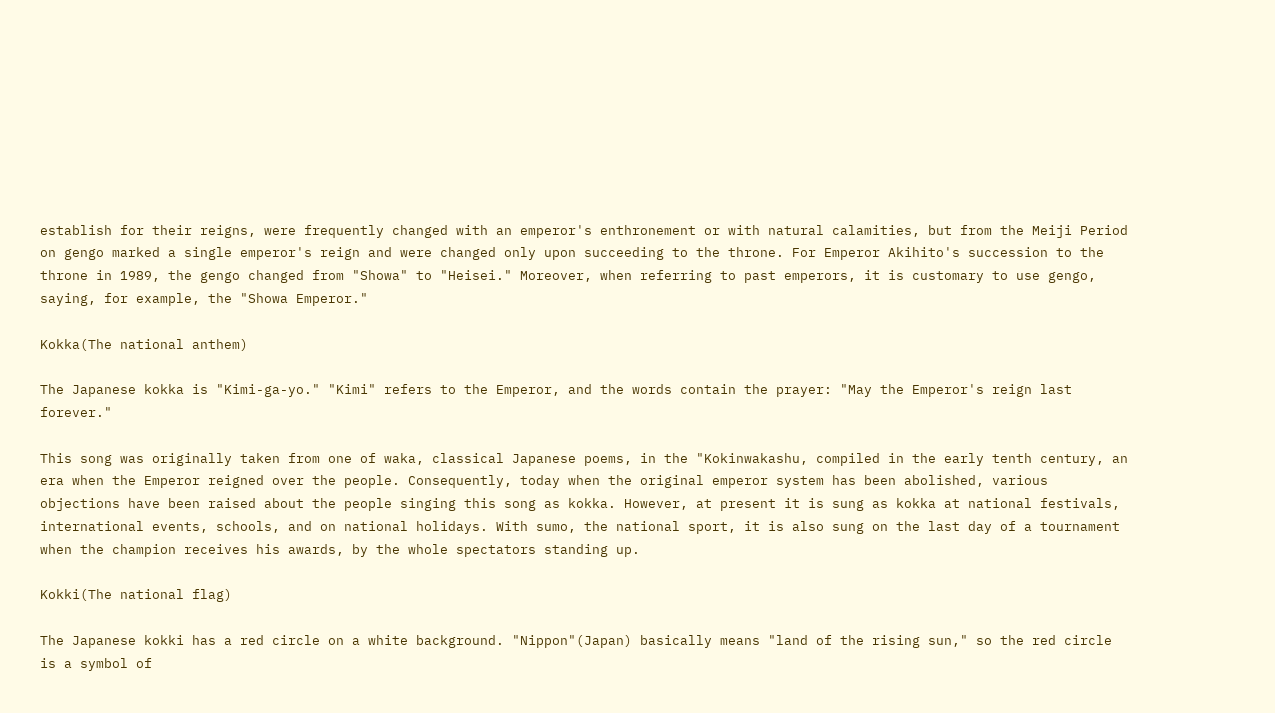establish for their reigns, were frequently changed with an emperor's enthronement or with natural calamities, but from the Meiji Period on gengo marked a single emperor's reign and were changed only upon succeeding to the throne. For Emperor Akihito's succession to the throne in 1989, the gengo changed from "Showa" to "Heisei." Moreover, when referring to past emperors, it is customary to use gengo, saying, for example, the "Showa Emperor."

Kokka(The national anthem)

The Japanese kokka is "Kimi-ga-yo." "Kimi" refers to the Emperor, and the words contain the prayer: "May the Emperor's reign last forever."

This song was originally taken from one of waka, classical Japanese poems, in the "Kokinwakashu, compiled in the early tenth century, an era when the Emperor reigned over the people. Consequently, today when the original emperor system has been abolished, various objections have been raised about the people singing this song as kokka. However, at present it is sung as kokka at national festivals, international events, schools, and on national holidays. With sumo, the national sport, it is also sung on the last day of a tournament when the champion receives his awards, by the whole spectators standing up.

Kokki(The national flag)

The Japanese kokki has a red circle on a white background. "Nippon"(Japan) basically means "land of the rising sun," so the red circle is a symbol of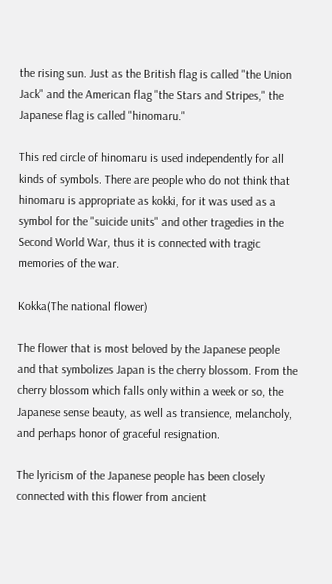the rising sun. Just as the British flag is called "the Union Jack" and the American flag "the Stars and Stripes," the Japanese flag is called "hinomaru."

This red circle of hinomaru is used independently for all kinds of symbols. There are people who do not think that hinomaru is appropriate as kokki, for it was used as a symbol for the "suicide units" and other tragedies in the Second World War, thus it is connected with tragic memories of the war.

Kokka(The national flower)

The flower that is most beloved by the Japanese people and that symbolizes Japan is the cherry blossom. From the cherry blossom which falls only within a week or so, the Japanese sense beauty, as well as transience, melancholy, and perhaps honor of graceful resignation.

The lyricism of the Japanese people has been closely connected with this flower from ancient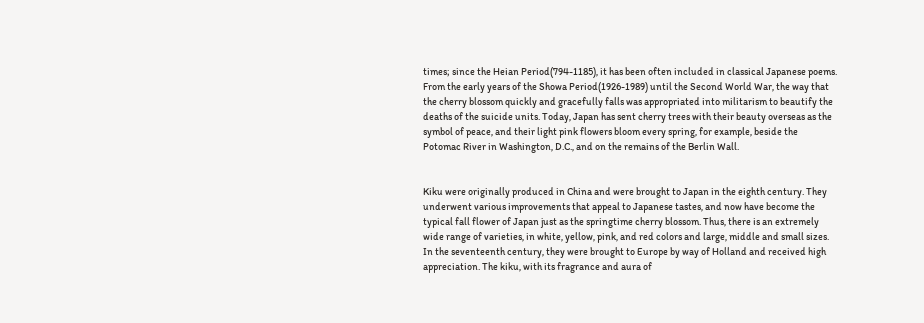times; since the Heian Period(794-1185), it has been often included in classical Japanese poems. From the early years of the Showa Period(1926-1989) until the Second World War, the way that the cherry blossom quickly and gracefully falls was appropriated into militarism to beautify the deaths of the suicide units. Today, Japan has sent cherry trees with their beauty overseas as the symbol of peace, and their light pink flowers bloom every spring, for example, beside the Potomac River in Washington, D.C., and on the remains of the Berlin Wall.


Kiku were originally produced in China and were brought to Japan in the eighth century. They underwent various improvements that appeal to Japanese tastes, and now have become the typical fall flower of Japan just as the springtime cherry blossom. Thus, there is an extremely wide range of varieties, in white, yellow, pink, and red colors and large, middle and small sizes. In the seventeenth century, they were brought to Europe by way of Holland and received high appreciation. The kiku, with its fragrance and aura of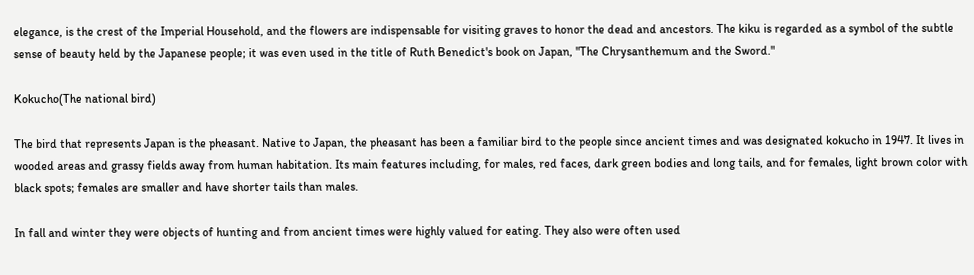elegance, is the crest of the Imperial Household, and the flowers are indispensable for visiting graves to honor the dead and ancestors. The kiku is regarded as a symbol of the subtle sense of beauty held by the Japanese people; it was even used in the title of Ruth Benedict's book on Japan, "The Chrysanthemum and the Sword."

Kokucho(The national bird)

The bird that represents Japan is the pheasant. Native to Japan, the pheasant has been a familiar bird to the people since ancient times and was designated kokucho in 1947. It lives in wooded areas and grassy fields away from human habitation. Its main features including, for males, red faces, dark green bodies and long tails, and for females, light brown color with black spots; females are smaller and have shorter tails than males.

In fall and winter they were objects of hunting and from ancient times were highly valued for eating. They also were often used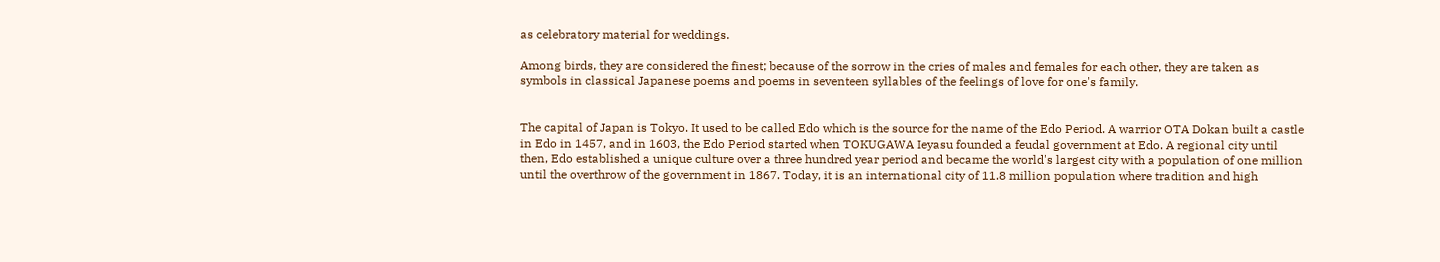as celebratory material for weddings.

Among birds, they are considered the finest; because of the sorrow in the cries of males and females for each other, they are taken as symbols in classical Japanese poems and poems in seventeen syllables of the feelings of love for one's family.


The capital of Japan is Tokyo. It used to be called Edo which is the source for the name of the Edo Period. A warrior OTA Dokan built a castle in Edo in 1457, and in 1603, the Edo Period started when TOKUGAWA Ieyasu founded a feudal government at Edo. A regional city until then, Edo established a unique culture over a three hundred year period and became the world's largest city with a population of one million until the overthrow of the government in 1867. Today, it is an international city of 11.8 million population where tradition and high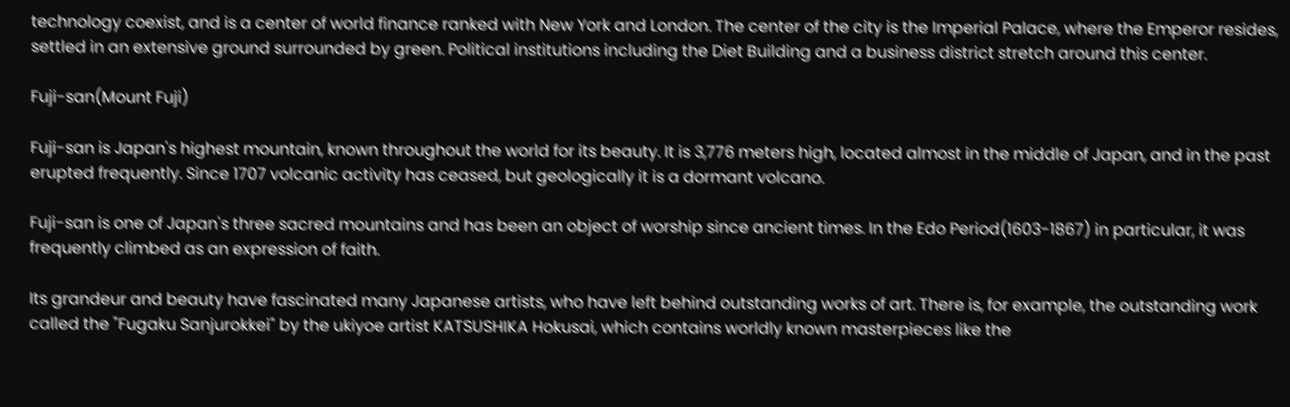technology coexist, and is a center of world finance ranked with New York and London. The center of the city is the Imperial Palace, where the Emperor resides, settled in an extensive ground surrounded by green. Political institutions including the Diet Building and a business district stretch around this center.

Fuji-san(Mount Fuji)

Fuji-san is Japan's highest mountain, known throughout the world for its beauty. It is 3,776 meters high, located almost in the middle of Japan, and in the past erupted frequently. Since 1707 volcanic activity has ceased, but geologically it is a dormant volcano.

Fuji-san is one of Japan's three sacred mountains and has been an object of worship since ancient times. In the Edo Period(1603-1867) in particular, it was frequently climbed as an expression of faith.

Its grandeur and beauty have fascinated many Japanese artists, who have left behind outstanding works of art. There is, for example, the outstanding work called the "Fugaku Sanjurokkei" by the ukiyoe artist KATSUSHIKA Hokusai, which contains worldly known masterpieces like the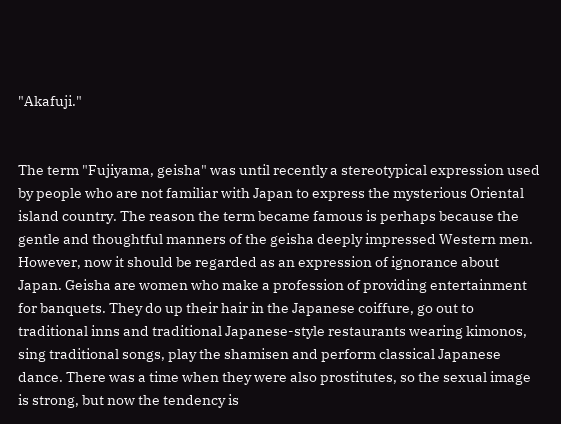"Akafuji."


The term "Fujiyama, geisha" was until recently a stereotypical expression used by people who are not familiar with Japan to express the mysterious Oriental island country. The reason the term became famous is perhaps because the gentle and thoughtful manners of the geisha deeply impressed Western men. However, now it should be regarded as an expression of ignorance about Japan. Geisha are women who make a profession of providing entertainment for banquets. They do up their hair in the Japanese coiffure, go out to traditional inns and traditional Japanese-style restaurants wearing kimonos, sing traditional songs, play the shamisen and perform classical Japanese dance. There was a time when they were also prostitutes, so the sexual image is strong, but now the tendency is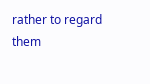rather to regard them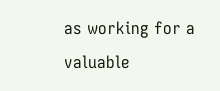as working for a valuable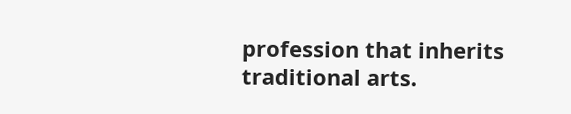profession that inherits traditional arts.